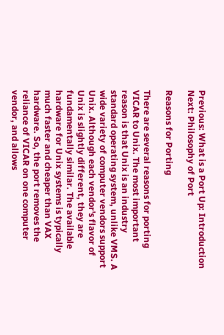Previous: What is a Port Up: Introduction Next: Philosophy of Port

Reasons for Porting

There are several reasons for porting VICAR to Unix. The most important reason is that Unix is an industry standard operating system, unlike VMS. A wide variety of computer vendors support Unix. Although each vendor's flavor of Unix is slightly different, they are fundamentally similar. The available hardware for Unix systems is typically much faster and cheaper than VAX hardware. So, the port removes the reliance of VICAR on one computer vendor, and allows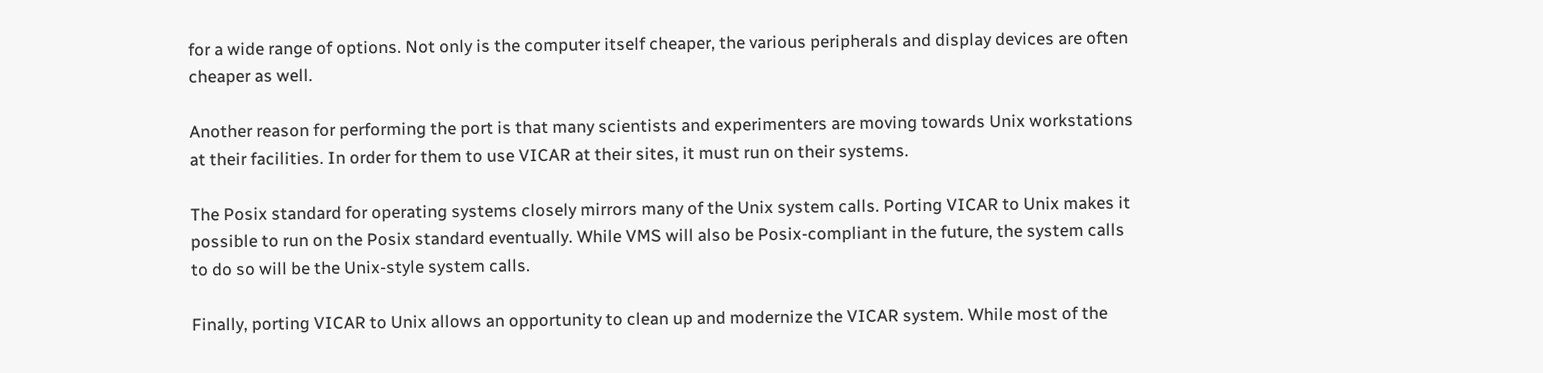for a wide range of options. Not only is the computer itself cheaper, the various peripherals and display devices are often cheaper as well.

Another reason for performing the port is that many scientists and experimenters are moving towards Unix workstations at their facilities. In order for them to use VICAR at their sites, it must run on their systems.

The Posix standard for operating systems closely mirrors many of the Unix system calls. Porting VICAR to Unix makes it possible to run on the Posix standard eventually. While VMS will also be Posix-compliant in the future, the system calls to do so will be the Unix-style system calls.

Finally, porting VICAR to Unix allows an opportunity to clean up and modernize the VICAR system. While most of the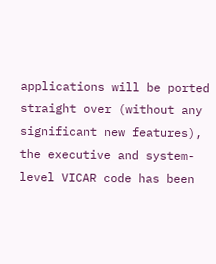applications will be ported straight over (without any significant new features), the executive and system-level VICAR code has been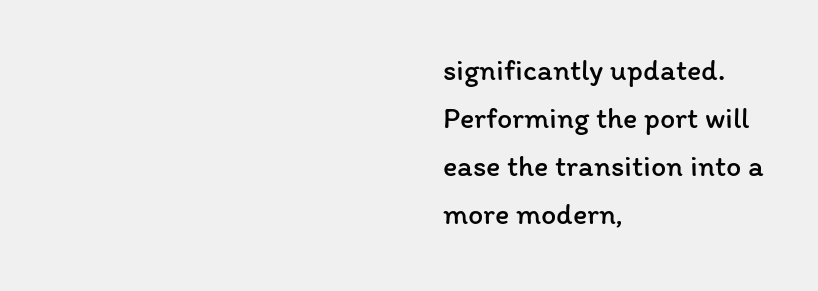significantly updated. Performing the port will ease the transition into a more modern,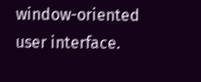window-oriented user interface.